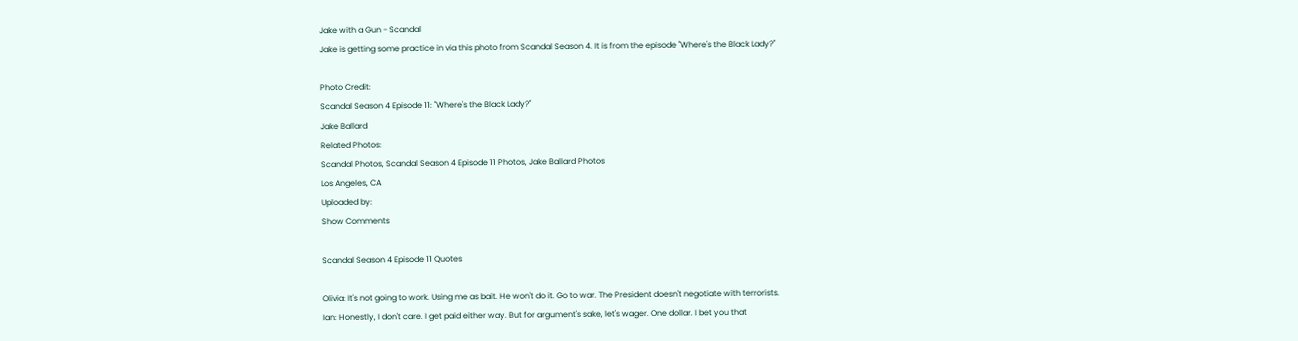Jake with a Gun - Scandal
Jake is getting some practice in via this photo from Scandal Season 4. It is from the episode "Where's the Black Lady?"

Photo Credit:
Scandal Season 4 Episode 11: "Where's the Black Lady?"
Jake Ballard
Related Photos:
Scandal Photos, Scandal Season 4 Episode 11 Photos, Jake Ballard Photos
Los Angeles, CA
Uploaded by:
Show Comments

Scandal Season 4 Episode 11 Quotes

Olivia: It's not going to work. Using me as bait. He won't do it. Go to war. The President doesn't negotiate with terrorists.
Ian: Honestly, I don't care. I get paid either way. But for argument's sake, let's wager. One dollar. I bet you that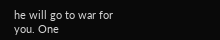he will go to war for you. One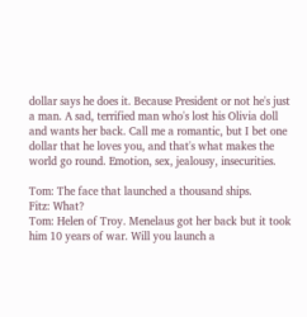dollar says he does it. Because President or not he's just a man. A sad, terrified man who's lost his Olivia doll and wants her back. Call me a romantic, but I bet one dollar that he loves you, and that's what makes the world go round. Emotion, sex, jealousy, insecurities.

Tom: The face that launched a thousand ships.
Fitz: What?
Tom: Helen of Troy. Menelaus got her back but it took him 10 years of war. Will you launch a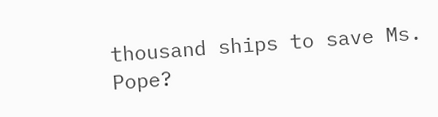thousand ships to save Ms. Pope?